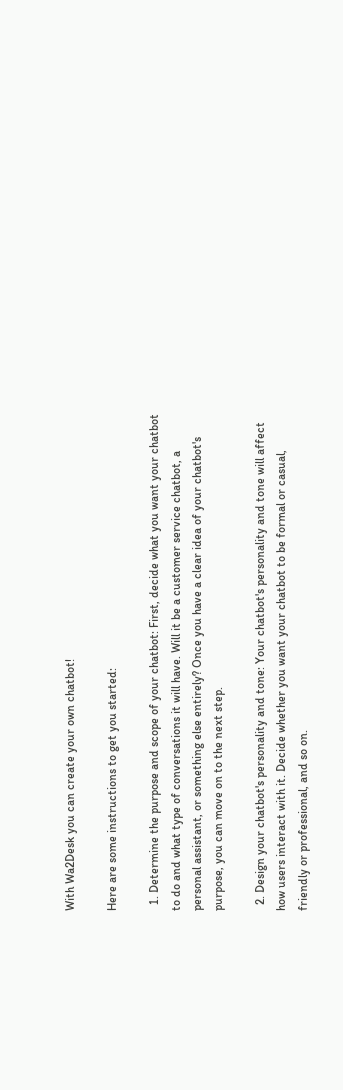With Wa2Desk you can create your own chatbot!

Here are some instructions to get you started:

  1. Determine the purpose and scope of your chatbot: First, decide what you want your chatbot to do and what type of conversations it will have. Will it be a customer service chatbot, a personal assistant, or something else entirely? Once you have a clear idea of your chatbot's purpose, you can move on to the next step.

  2. Design your chatbot's personality and tone: Your chatbot's personality and tone will affect how users interact with it. Decide whether you want your chatbot to be formal or casual, friendly or professional, and so on.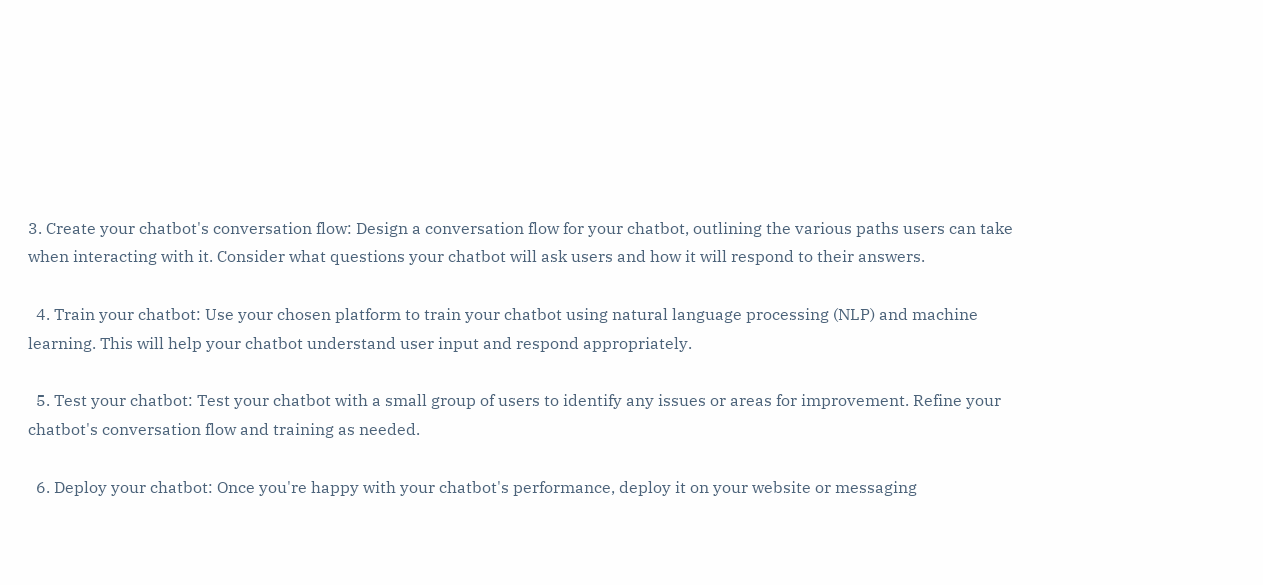3. Create your chatbot's conversation flow: Design a conversation flow for your chatbot, outlining the various paths users can take when interacting with it. Consider what questions your chatbot will ask users and how it will respond to their answers.

  4. Train your chatbot: Use your chosen platform to train your chatbot using natural language processing (NLP) and machine learning. This will help your chatbot understand user input and respond appropriately.

  5. Test your chatbot: Test your chatbot with a small group of users to identify any issues or areas for improvement. Refine your chatbot's conversation flow and training as needed.

  6. Deploy your chatbot: Once you're happy with your chatbot's performance, deploy it on your website or messaging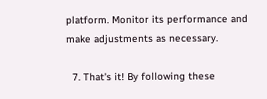platform. Monitor its performance and make adjustments as necessary.

  7. That's it! By following these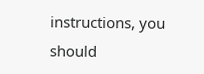instructions, you should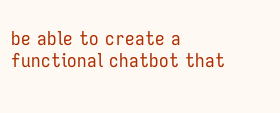be able to create a functional chatbot that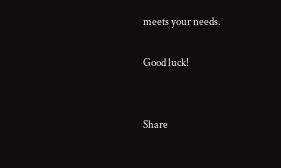meets your needs.

Good luck!


Share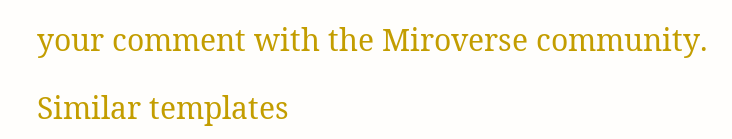your comment with the Miroverse community.

Similar templates